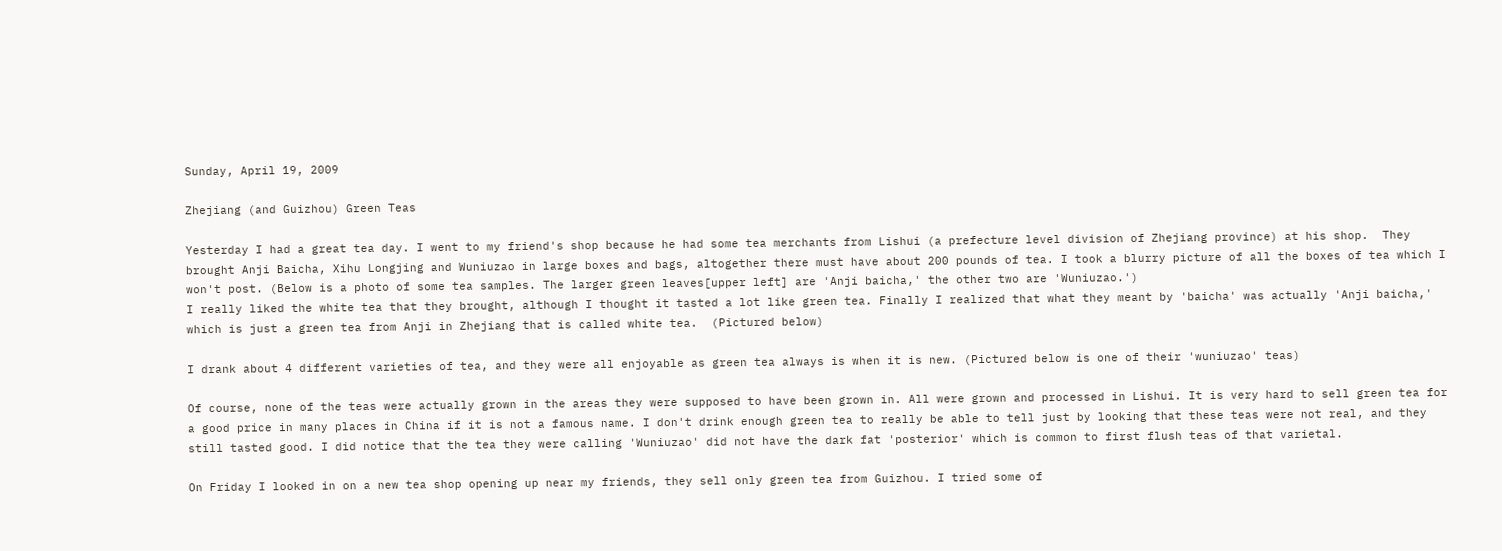Sunday, April 19, 2009

Zhejiang (and Guizhou) Green Teas

Yesterday I had a great tea day. I went to my friend's shop because he had some tea merchants from Lishui (a prefecture level division of Zhejiang province) at his shop.  They brought Anji Baicha, Xihu Longjing and Wuniuzao in large boxes and bags, altogether there must have about 200 pounds of tea. I took a blurry picture of all the boxes of tea which I won't post. (Below is a photo of some tea samples. The larger green leaves[upper left] are 'Anji baicha,' the other two are 'Wuniuzao.')
I really liked the white tea that they brought, although I thought it tasted a lot like green tea. Finally I realized that what they meant by 'baicha' was actually 'Anji baicha,' which is just a green tea from Anji in Zhejiang that is called white tea.  (Pictured below)

I drank about 4 different varieties of tea, and they were all enjoyable as green tea always is when it is new. (Pictured below is one of their 'wuniuzao' teas)

Of course, none of the teas were actually grown in the areas they were supposed to have been grown in. All were grown and processed in Lishui. It is very hard to sell green tea for a good price in many places in China if it is not a famous name. I don't drink enough green tea to really be able to tell just by looking that these teas were not real, and they still tasted good. I did notice that the tea they were calling 'Wuniuzao' did not have the dark fat 'posterior' which is common to first flush teas of that varietal.

On Friday I looked in on a new tea shop opening up near my friends, they sell only green tea from Guizhou. I tried some of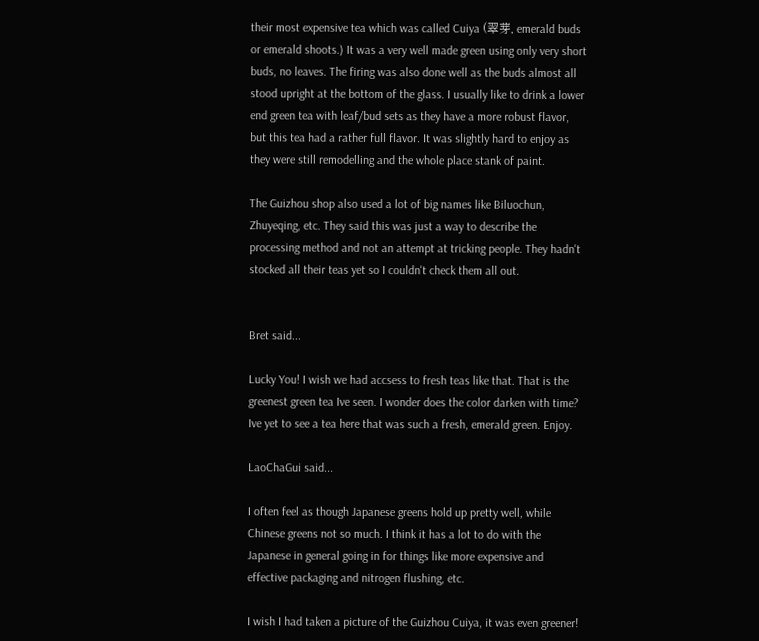their most expensive tea which was called Cuiya (翠芽, emerald buds or emerald shoots.) It was a very well made green using only very short buds, no leaves. The firing was also done well as the buds almost all stood upright at the bottom of the glass. I usually like to drink a lower end green tea with leaf/bud sets as they have a more robust flavor, but this tea had a rather full flavor. It was slightly hard to enjoy as they were still remodelling and the whole place stank of paint.

The Guizhou shop also used a lot of big names like Biluochun, Zhuyeqing, etc. They said this was just a way to describe the processing method and not an attempt at tricking people. They hadn't stocked all their teas yet so I couldn't check them all out.


Bret said...

Lucky You! I wish we had accsess to fresh teas like that. That is the greenest green tea Ive seen. I wonder does the color darken with time? Ive yet to see a tea here that was such a fresh, emerald green. Enjoy.

LaoChaGui said...

I often feel as though Japanese greens hold up pretty well, while Chinese greens not so much. I think it has a lot to do with the Japanese in general going in for things like more expensive and effective packaging and nitrogen flushing, etc.

I wish I had taken a picture of the Guizhou Cuiya, it was even greener!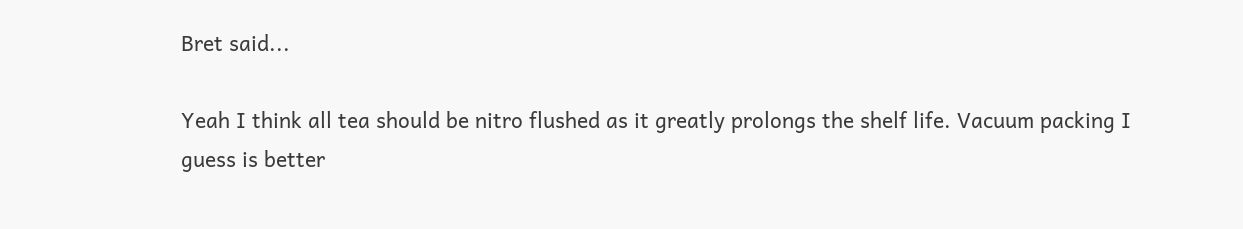Bret said...

Yeah I think all tea should be nitro flushed as it greatly prolongs the shelf life. Vacuum packing I guess is better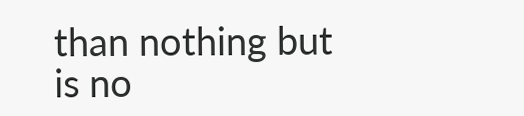than nothing but is no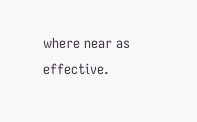where near as effective.